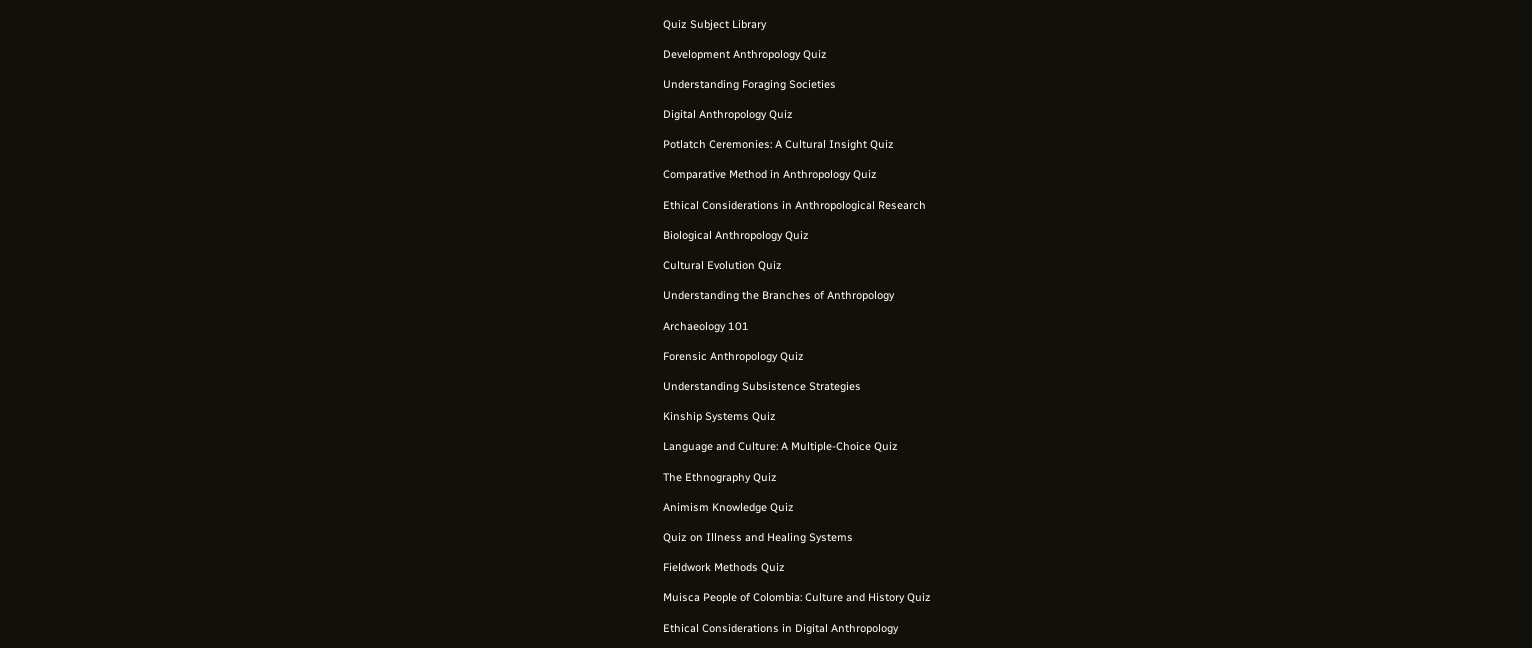Quiz Subject Library

Development Anthropology Quiz

Understanding Foraging Societies

Digital Anthropology Quiz

Potlatch Ceremonies: A Cultural Insight Quiz

Comparative Method in Anthropology Quiz

Ethical Considerations in Anthropological Research

Biological Anthropology Quiz

Cultural Evolution Quiz

Understanding the Branches of Anthropology

Archaeology 101

Forensic Anthropology Quiz

Understanding Subsistence Strategies

Kinship Systems Quiz

Language and Culture: A Multiple-Choice Quiz

The Ethnography Quiz

Animism Knowledge Quiz

Quiz on Illness and Healing Systems

Fieldwork Methods Quiz

Muisca People of Colombia: Culture and History Quiz

Ethical Considerations in Digital Anthropology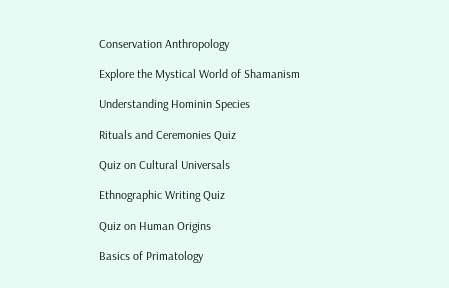Conservation Anthropology

Explore the Mystical World of Shamanism

Understanding Hominin Species

Rituals and Ceremonies Quiz

Quiz on Cultural Universals

Ethnographic Writing Quiz

Quiz on Human Origins

Basics of Primatology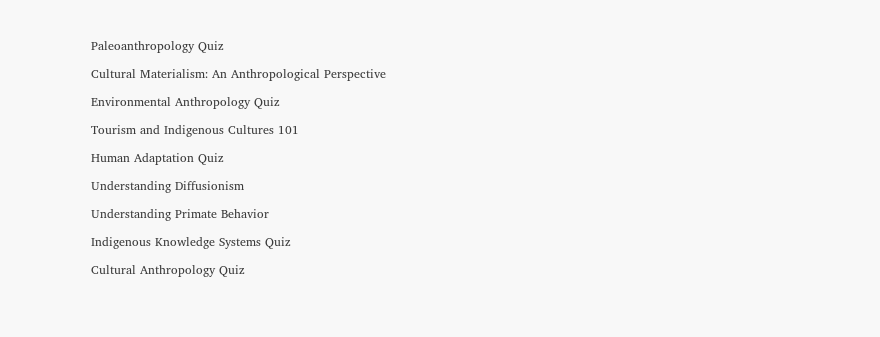Paleoanthropology Quiz

Cultural Materialism: An Anthropological Perspective

Environmental Anthropology Quiz

Tourism and Indigenous Cultures 101

Human Adaptation Quiz

Understanding Diffusionism

Understanding Primate Behavior

Indigenous Knowledge Systems Quiz

Cultural Anthropology Quiz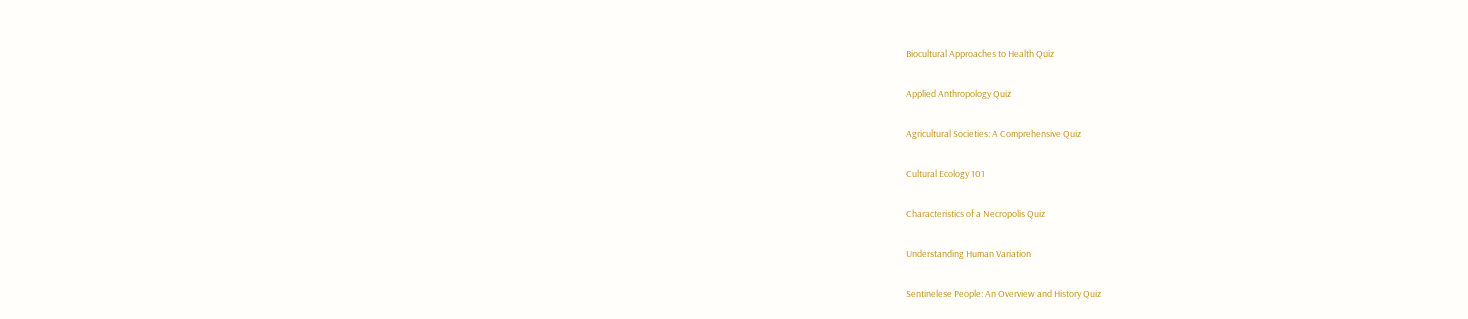Biocultural Approaches to Health Quiz

Applied Anthropology Quiz

Agricultural Societies: A Comprehensive Quiz

Cultural Ecology 101

Characteristics of a Necropolis Quiz

Understanding Human Variation

Sentinelese People: An Overview and History Quiz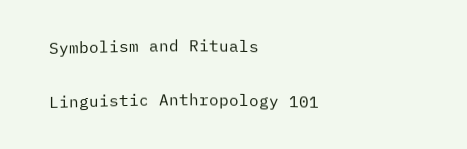Symbolism and Rituals

Linguistic Anthropology 101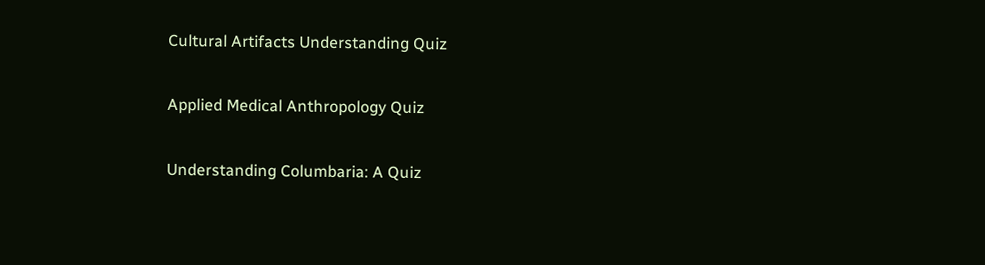Cultural Artifacts Understanding Quiz

Applied Medical Anthropology Quiz

Understanding Columbaria: A Quiz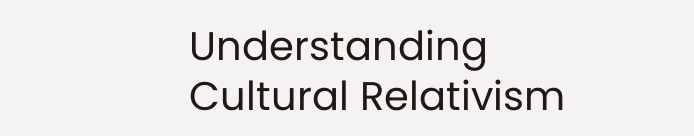Understanding Cultural Relativism